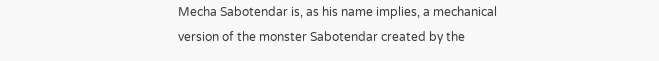Mecha Sabotendar is, as his name implies, a mechanical version of the monster Sabotendar created by the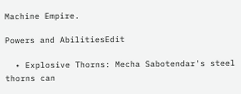Machine Empire.

Powers and AbilitiesEdit

  • Explosive Thorns: Mecha Sabotendar's steel thorns can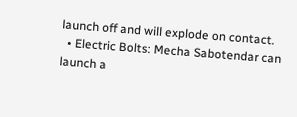launch off and will explode on contact.
  • Electric Bolts: Mecha Sabotendar can launch a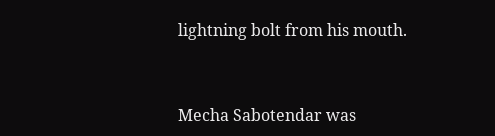lightning bolt from his mouth.


Mecha Sabotendar was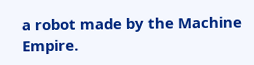a robot made by the Machine Empire.